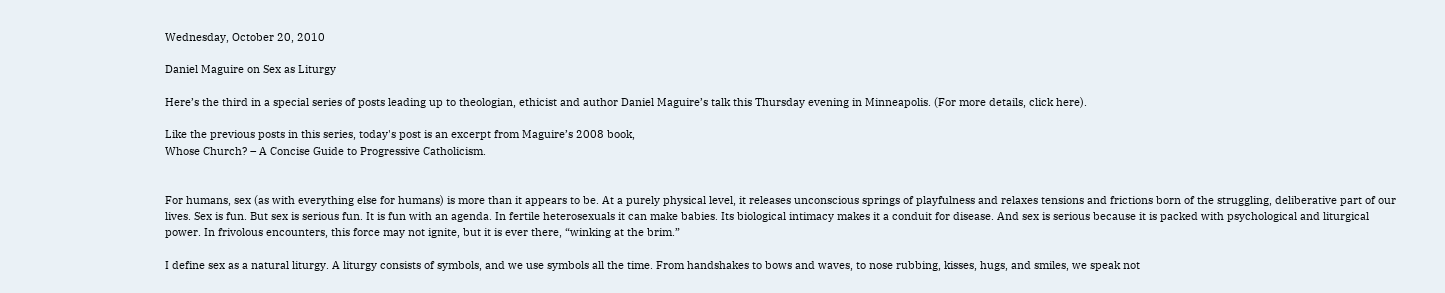Wednesday, October 20, 2010

Daniel Maguire on Sex as Liturgy

Here’s the third in a special series of posts leading up to theologian, ethicist and author Daniel Maguire’s talk this Thursday evening in Minneapolis. (For more details, click here).

Like the previous posts in this series, today's post is an excerpt from Maguire’s 2008 book,
Whose Church? – A Concise Guide to Progressive Catholicism.


For humans, sex (as with everything else for humans) is more than it appears to be. At a purely physical level, it releases unconscious springs of playfulness and relaxes tensions and frictions born of the struggling, deliberative part of our lives. Sex is fun. But sex is serious fun. It is fun with an agenda. In fertile heterosexuals it can make babies. Its biological intimacy makes it a conduit for disease. And sex is serious because it is packed with psychological and liturgical power. In frivolous encounters, this force may not ignite, but it is ever there, “winking at the brim.”

I define sex as a natural liturgy. A liturgy consists of symbols, and we use symbols all the time. From handshakes to bows and waves, to nose rubbing, kisses, hugs, and smiles, we speak not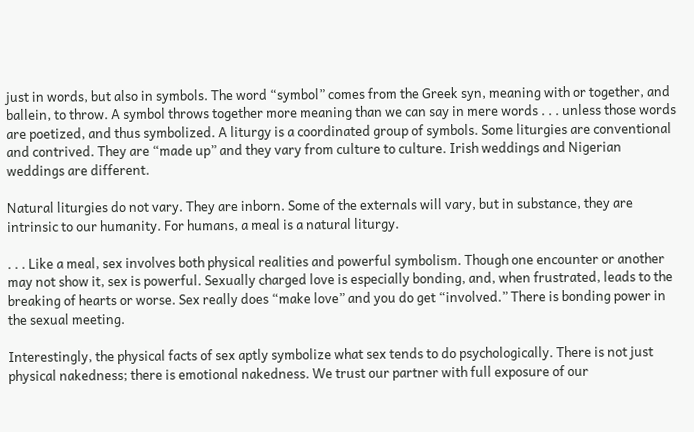just in words, but also in symbols. The word “symbol” comes from the Greek syn, meaning with or together, and ballein, to throw. A symbol throws together more meaning than we can say in mere words . . . unless those words are poetized, and thus symbolized. A liturgy is a coordinated group of symbols. Some liturgies are conventional and contrived. They are “made up” and they vary from culture to culture. Irish weddings and Nigerian weddings are different.

Natural liturgies do not vary. They are inborn. Some of the externals will vary, but in substance, they are intrinsic to our humanity. For humans, a meal is a natural liturgy.

. . . Like a meal, sex involves both physical realities and powerful symbolism. Though one encounter or another may not show it, sex is powerful. Sexually charged love is especially bonding, and, when frustrated, leads to the breaking of hearts or worse. Sex really does “make love” and you do get “involved.” There is bonding power in the sexual meeting.

Interestingly, the physical facts of sex aptly symbolize what sex tends to do psychologically. There is not just physical nakedness; there is emotional nakedness. We trust our partner with full exposure of our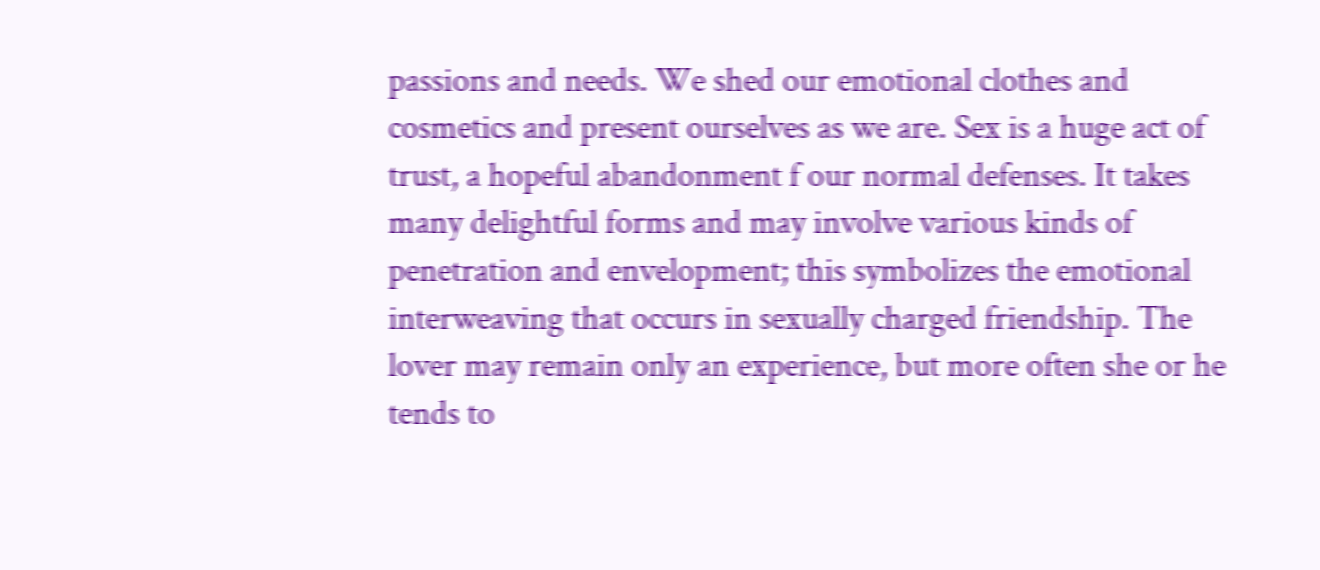passions and needs. We shed our emotional clothes and cosmetics and present ourselves as we are. Sex is a huge act of trust, a hopeful abandonment f our normal defenses. It takes many delightful forms and may involve various kinds of penetration and envelopment; this symbolizes the emotional interweaving that occurs in sexually charged friendship. The lover may remain only an experience, but more often she or he tends to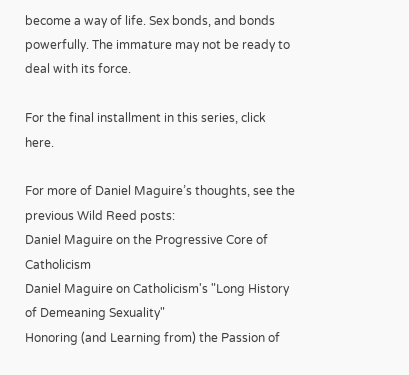become a way of life. Sex bonds, and bonds powerfully. The immature may not be ready to deal with its force.

For the final installment in this series, click here.

For more of Daniel Maguire’s thoughts, see the previous Wild Reed posts:
Daniel Maguire on the Progressive Core of Catholicism
Daniel Maguire on Catholicism's "Long History of Demeaning Sexuality"
Honoring (and Learning from) the Passion of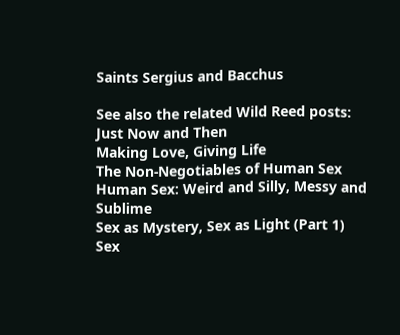Saints Sergius and Bacchus

See also the related Wild Reed posts:
Just Now and Then
Making Love, Giving Life
The Non-Negotiables of Human Sex
Human Sex: Weird and Silly, Messy and Sublime
Sex as Mystery, Sex as Light (Part 1)
Sex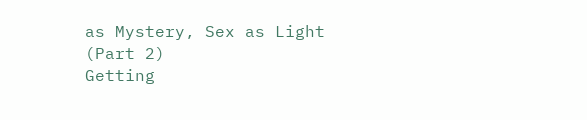as Mystery, Sex as Light (Part 2)
Getting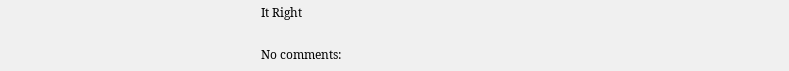It Right

No comments: